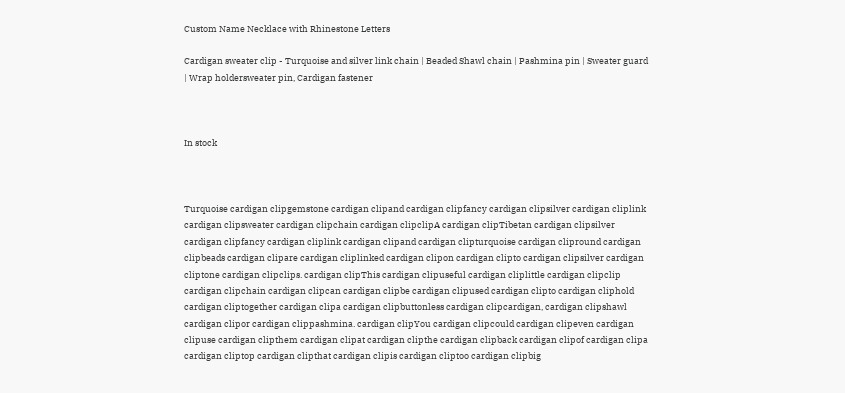Custom Name Necklace with Rhinestone Letters

Cardigan sweater clip - Turquoise and silver link chain | Beaded Shawl chain | Pashmina pin | Sweater guard | Wrap holdersweater pin, Cardigan fastener



In stock



Turquoise cardigan clipgemstone cardigan clipand cardigan clipfancy cardigan clipsilver cardigan cliplink cardigan clipsweater cardigan clipchain cardigan clipclipA cardigan clipTibetan cardigan clipsilver cardigan clipfancy cardigan cliplink cardigan clipand cardigan clipturquoise cardigan clipround cardigan clipbeads cardigan clipare cardigan cliplinked cardigan clipon cardigan clipto cardigan clipsilver cardigan cliptone cardigan clipclips. cardigan clipThis cardigan clipuseful cardigan cliplittle cardigan clipclip cardigan clipchain cardigan clipcan cardigan clipbe cardigan clipused cardigan clipto cardigan cliphold cardigan cliptogether cardigan clipa cardigan clipbuttonless cardigan clipcardigan, cardigan clipshawl cardigan clipor cardigan clippashmina. cardigan clipYou cardigan clipcould cardigan clipeven cardigan clipuse cardigan clipthem cardigan clipat cardigan clipthe cardigan clipback cardigan clipof cardigan clipa cardigan cliptop cardigan clipthat cardigan clipis cardigan cliptoo cardigan clipbig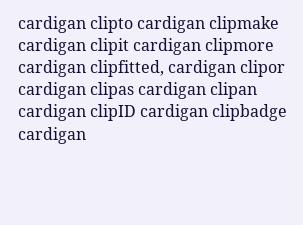cardigan clipto cardigan clipmake cardigan clipit cardigan clipmore cardigan clipfitted, cardigan clipor cardigan clipas cardigan clipan cardigan clipID cardigan clipbadge cardigan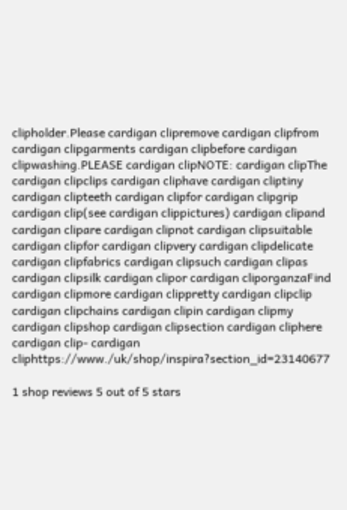clipholder.Please cardigan clipremove cardigan clipfrom cardigan clipgarments cardigan clipbefore cardigan clipwashing.PLEASE cardigan clipNOTE: cardigan clipThe cardigan clipclips cardigan cliphave cardigan cliptiny cardigan clipteeth cardigan clipfor cardigan clipgrip cardigan clip(see cardigan clippictures) cardigan clipand cardigan clipare cardigan clipnot cardigan clipsuitable cardigan clipfor cardigan clipvery cardigan clipdelicate cardigan clipfabrics cardigan clipsuch cardigan clipas cardigan clipsilk cardigan clipor cardigan cliporganzaFind cardigan clipmore cardigan clippretty cardigan clipclip cardigan clipchains cardigan clipin cardigan clipmy cardigan clipshop cardigan clipsection cardigan cliphere cardigan clip- cardigan cliphttps://www./uk/shop/inspira?section_id=23140677

1 shop reviews 5 out of 5 stars